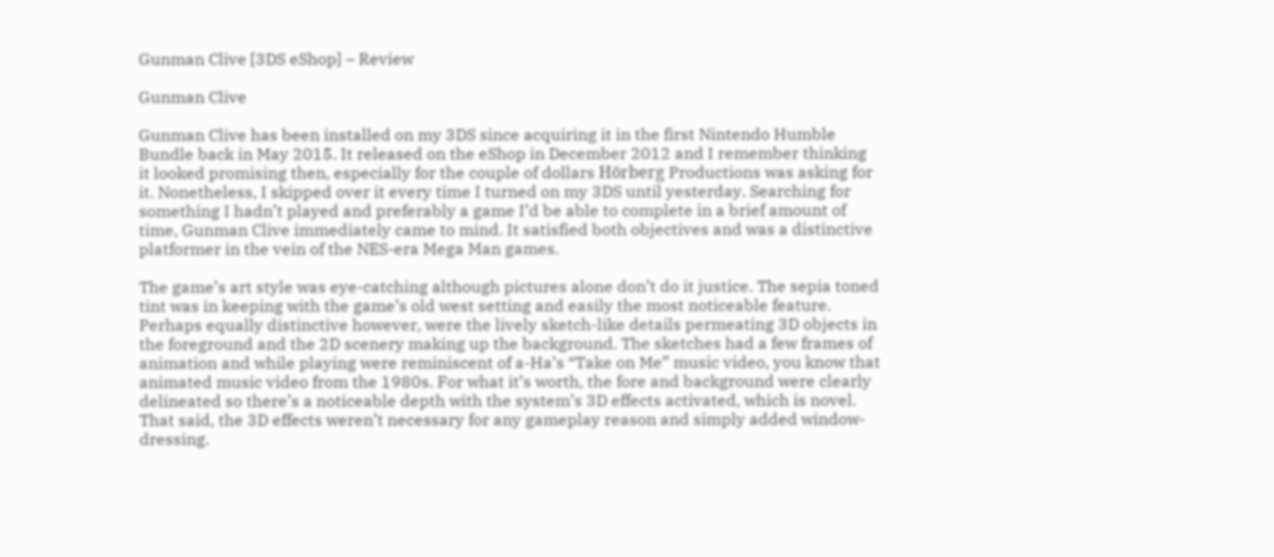Gunman Clive [3DS eShop] – Review

Gunman Clive

Gunman Clive has been installed on my 3DS since acquiring it in the first Nintendo Humble Bundle back in May 2015. It released on the eShop in December 2012 and I remember thinking it looked promising then, especially for the couple of dollars Hörberg Productions was asking for it. Nonetheless, I skipped over it every time I turned on my 3DS until yesterday. Searching for something I hadn’t played and preferably a game I’d be able to complete in a brief amount of time, Gunman Clive immediately came to mind. It satisfied both objectives and was a distinctive platformer in the vein of the NES-era Mega Man games.

The game’s art style was eye-catching although pictures alone don’t do it justice. The sepia toned tint was in keeping with the game’s old west setting and easily the most noticeable feature. Perhaps equally distinctive however, were the lively sketch-like details permeating 3D objects in the foreground and the 2D scenery making up the background. The sketches had a few frames of animation and while playing were reminiscent of a-Ha’s “Take on Me” music video, you know that animated music video from the 1980s. For what it’s worth, the fore and background were clearly delineated so there’s a noticeable depth with the system’s 3D effects activated, which is novel. That said, the 3D effects weren’t necessary for any gameplay reason and simply added window-dressing.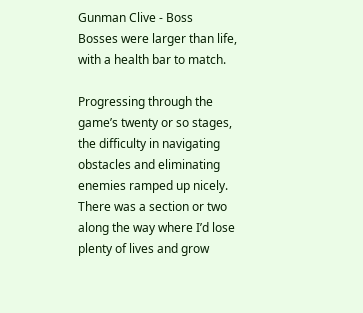Gunman Clive - Boss
Bosses were larger than life, with a health bar to match.

Progressing through the game’s twenty or so stages, the difficulty in navigating obstacles and eliminating enemies ramped up nicely. There was a section or two along the way where I’d lose plenty of lives and grow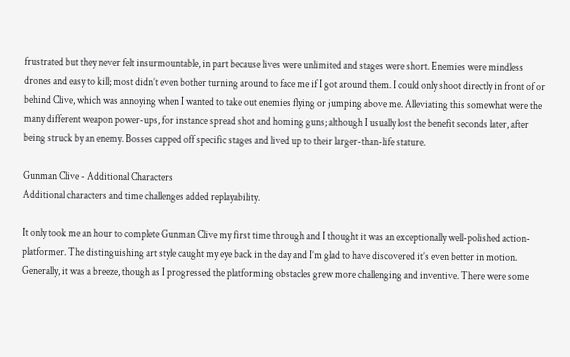frustrated but they never felt insurmountable, in part because lives were unlimited and stages were short. Enemies were mindless drones and easy to kill; most didn’t even bother turning around to face me if I got around them. I could only shoot directly in front of or behind Clive, which was annoying when I wanted to take out enemies flying or jumping above me. Alleviating this somewhat were the many different weapon power-ups, for instance spread shot and homing guns; although I usually lost the benefit seconds later, after being struck by an enemy. Bosses capped off specific stages and lived up to their larger-than-life stature.

Gunman Clive - Additional Characters
Additional characters and time challenges added replayability.

It only took me an hour to complete Gunman Clive my first time through and I thought it was an exceptionally well-polished action-platformer. The distinguishing art style caught my eye back in the day and I’m glad to have discovered it’s even better in motion. Generally, it was a breeze, though as I progressed the platforming obstacles grew more challenging and inventive. There were some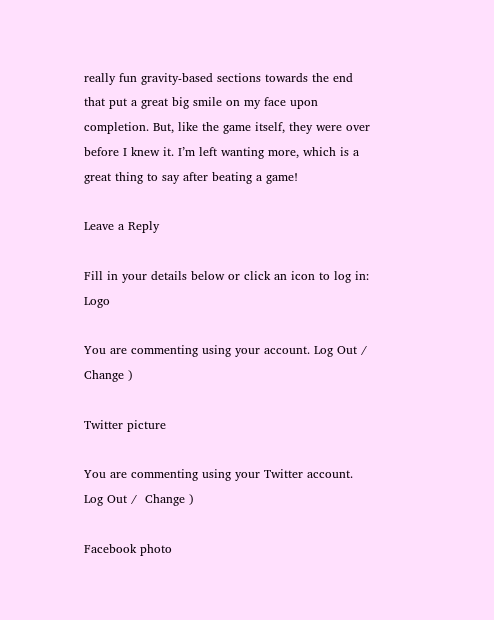really fun gravity-based sections towards the end that put a great big smile on my face upon completion. But, like the game itself, they were over before I knew it. I’m left wanting more, which is a great thing to say after beating a game!

Leave a Reply

Fill in your details below or click an icon to log in: Logo

You are commenting using your account. Log Out /  Change )

Twitter picture

You are commenting using your Twitter account. Log Out /  Change )

Facebook photo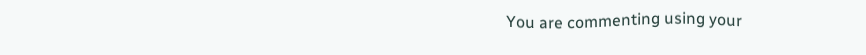You are commenting using your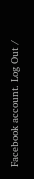Facebook account. Log Out /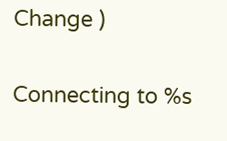Change )

Connecting to %s